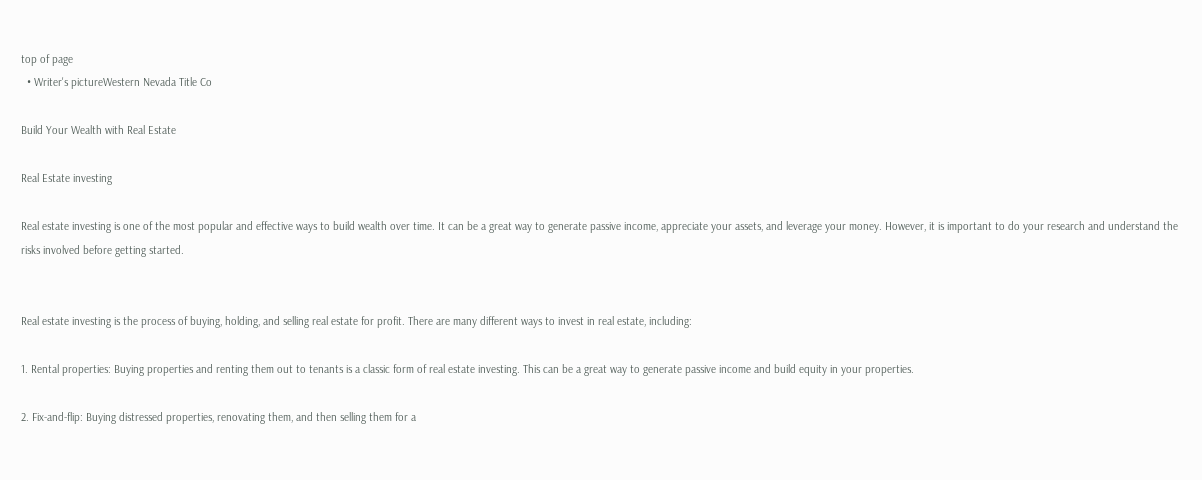top of page
  • Writer's pictureWestern Nevada Title Co

Build Your Wealth with Real Estate

Real Estate investing

Real estate investing is one of the most popular and effective ways to build wealth over time. It can be a great way to generate passive income, appreciate your assets, and leverage your money. However, it is important to do your research and understand the risks involved before getting started.


Real estate investing is the process of buying, holding, and selling real estate for profit. There are many different ways to invest in real estate, including:

1. Rental properties: Buying properties and renting them out to tenants is a classic form of real estate investing. This can be a great way to generate passive income and build equity in your properties.

2. Fix-and-flip: Buying distressed properties, renovating them, and then selling them for a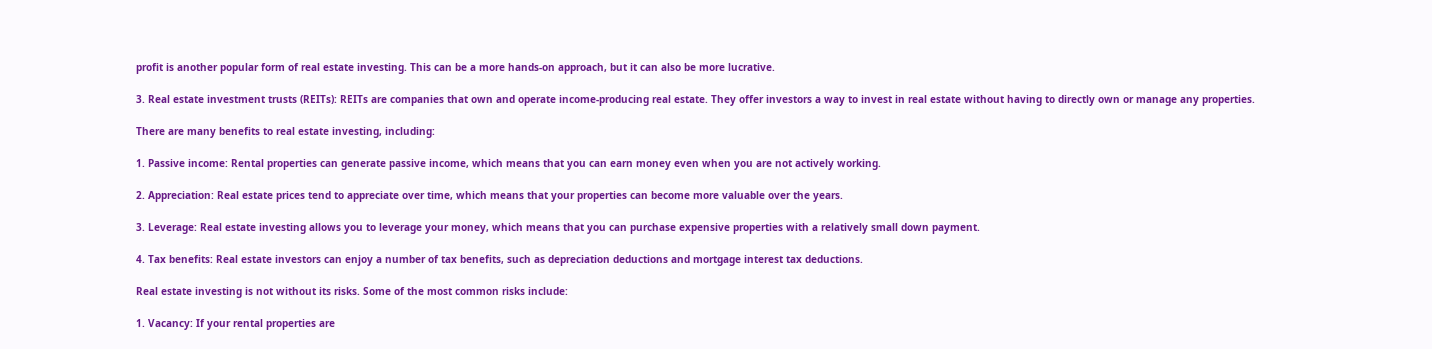profit is another popular form of real estate investing. This can be a more hands-on approach, but it can also be more lucrative.

3. Real estate investment trusts (REITs): REITs are companies that own and operate income-producing real estate. They offer investors a way to invest in real estate without having to directly own or manage any properties.

There are many benefits to real estate investing, including:

1. Passive income: Rental properties can generate passive income, which means that you can earn money even when you are not actively working.

2. Appreciation: Real estate prices tend to appreciate over time, which means that your properties can become more valuable over the years.

3. Leverage: Real estate investing allows you to leverage your money, which means that you can purchase expensive properties with a relatively small down payment.

4. Tax benefits: Real estate investors can enjoy a number of tax benefits, such as depreciation deductions and mortgage interest tax deductions.

Real estate investing is not without its risks. Some of the most common risks include:

1. Vacancy: If your rental properties are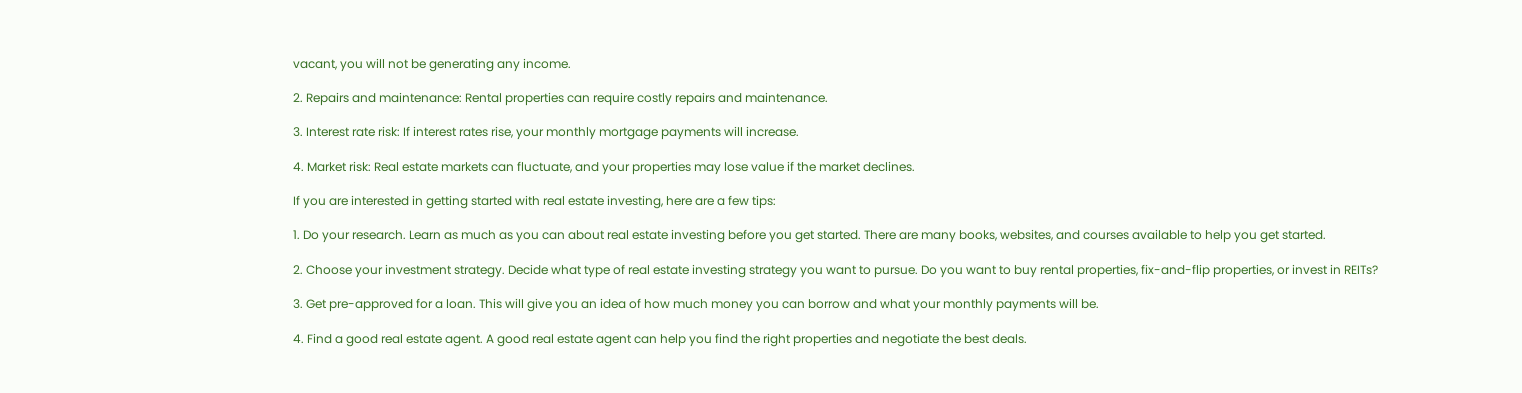vacant, you will not be generating any income.

2. Repairs and maintenance: Rental properties can require costly repairs and maintenance.

3. Interest rate risk: If interest rates rise, your monthly mortgage payments will increase.

4. Market risk: Real estate markets can fluctuate, and your properties may lose value if the market declines.

If you are interested in getting started with real estate investing, here are a few tips:

1. Do your research. Learn as much as you can about real estate investing before you get started. There are many books, websites, and courses available to help you get started.

2. Choose your investment strategy. Decide what type of real estate investing strategy you want to pursue. Do you want to buy rental properties, fix-and-flip properties, or invest in REITs?

3. Get pre-approved for a loan. This will give you an idea of how much money you can borrow and what your monthly payments will be.

4. Find a good real estate agent. A good real estate agent can help you find the right properties and negotiate the best deals.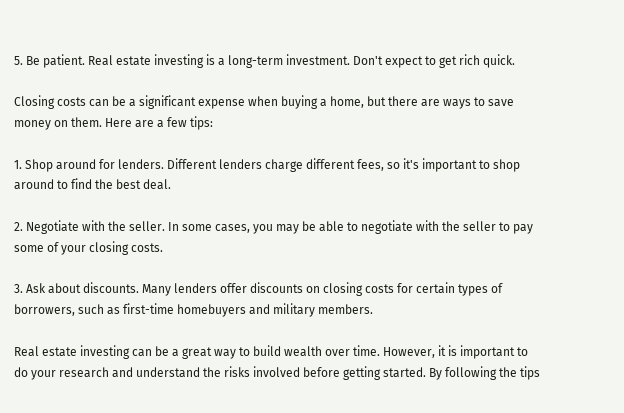5. Be patient. Real estate investing is a long-term investment. Don't expect to get rich quick.

Closing costs can be a significant expense when buying a home, but there are ways to save money on them. Here are a few tips:

1. Shop around for lenders. Different lenders charge different fees, so it's important to shop around to find the best deal.

2. Negotiate with the seller. In some cases, you may be able to negotiate with the seller to pay some of your closing costs.

3. Ask about discounts. Many lenders offer discounts on closing costs for certain types of borrowers, such as first-time homebuyers and military members.

Real estate investing can be a great way to build wealth over time. However, it is important to do your research and understand the risks involved before getting started. By following the tips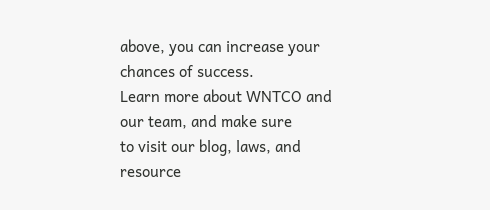above, you can increase your chances of success.
Learn more about WNTCO and our team, and make sure
to visit our blog, laws, and resource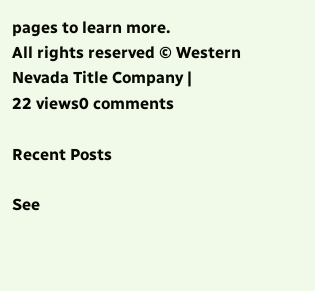pages to learn more.
All rights reserved © Western Nevada Title Company |
22 views0 comments

Recent Posts

See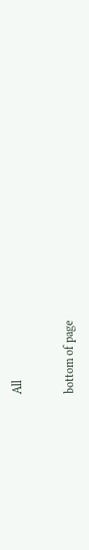All


bottom of page